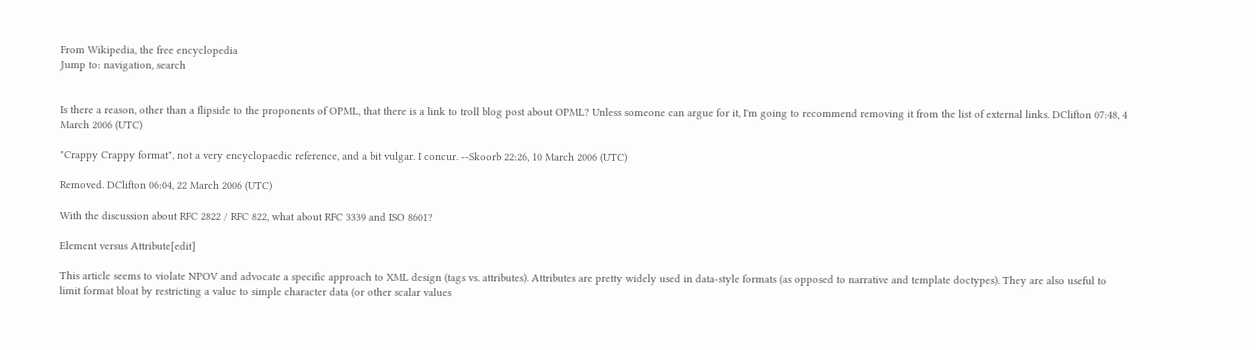From Wikipedia, the free encyclopedia
Jump to: navigation, search


Is there a reason, other than a flipside to the proponents of OPML, that there is a link to troll blog post about OPML? Unless someone can argue for it, I'm going to recommend removing it from the list of external links. DClifton 07:48, 4 March 2006 (UTC)

"Crappy Crappy format", not a very encyclopaedic reference, and a bit vulgar. I concur. --Skoorb 22:26, 10 March 2006 (UTC)

Removed. DClifton 06:04, 22 March 2006 (UTC)

With the discussion about RFC 2822 / RFC 822, what about RFC 3339 and ISO 8601?

Element versus Attribute[edit]

This article seems to violate NPOV and advocate a specific approach to XML design (tags vs. attributes). Attributes are pretty widely used in data-style formats (as opposed to narrative and template doctypes). They are also useful to limit format bloat by restricting a value to simple character data (or other scalar values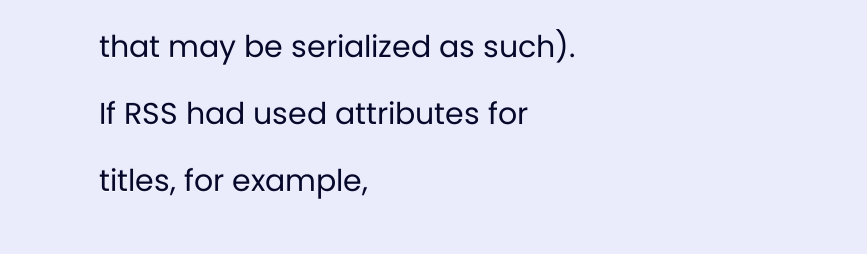that may be serialized as such). If RSS had used attributes for titles, for example,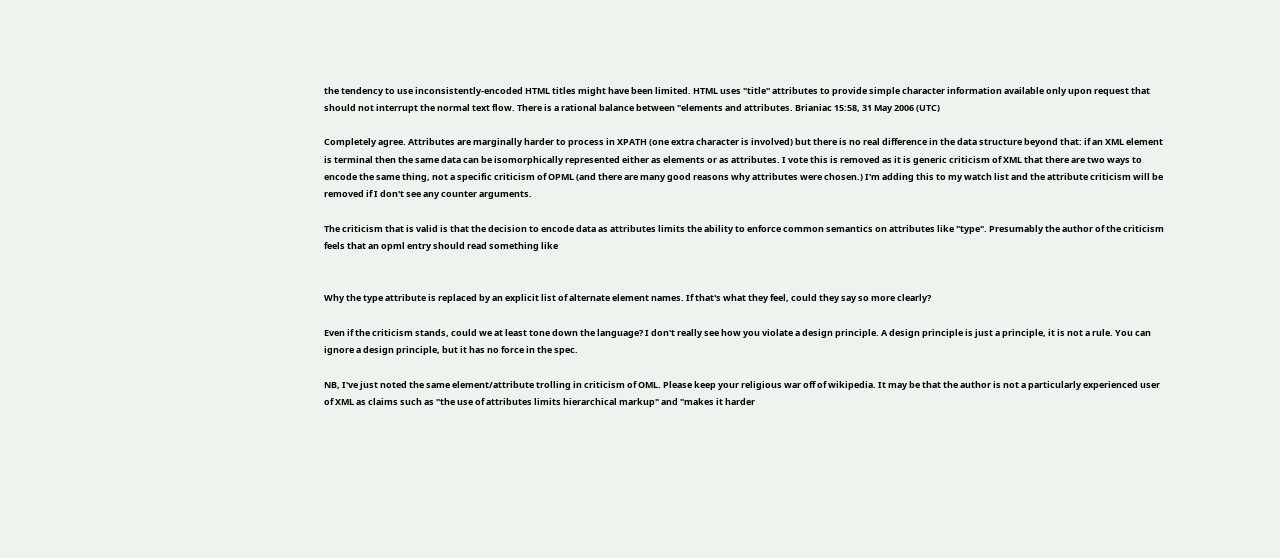the tendency to use inconsistently-encoded HTML titles might have been limited. HTML uses "title" attributes to provide simple character information available only upon request that should not interrupt the normal text flow. There is a rational balance between "elements and attributes. Brianiac 15:58, 31 May 2006 (UTC)

Completely agree. Attributes are marginally harder to process in XPATH (one extra character is involved) but there is no real difference in the data structure beyond that: if an XML element is terminal then the same data can be isomorphically represented either as elements or as attributes. I vote this is removed as it is generic criticism of XML that there are two ways to encode the same thing, not a specific criticism of OPML (and there are many good reasons why attributes were chosen.) I'm adding this to my watch list and the attribute criticism will be removed if I don't see any counter arguments.

The criticism that is valid is that the decision to encode data as attributes limits the ability to enforce common semantics on attributes like "type". Presumably the author of the criticism feels that an opml entry should read something like


Why the type attribute is replaced by an explicit list of alternate element names. If that's what they feel, could they say so more clearly?

Even if the criticism stands, could we at least tone down the language? I don't really see how you violate a design principle. A design principle is just a principle, it is not a rule. You can ignore a design principle, but it has no force in the spec.

NB, I've just noted the same element/attribute trolling in criticism of OML. Please keep your religious war off of wikipedia. It may be that the author is not a particularly experienced user of XML as claims such as "the use of attributes limits hierarchical markup" and "makes it harder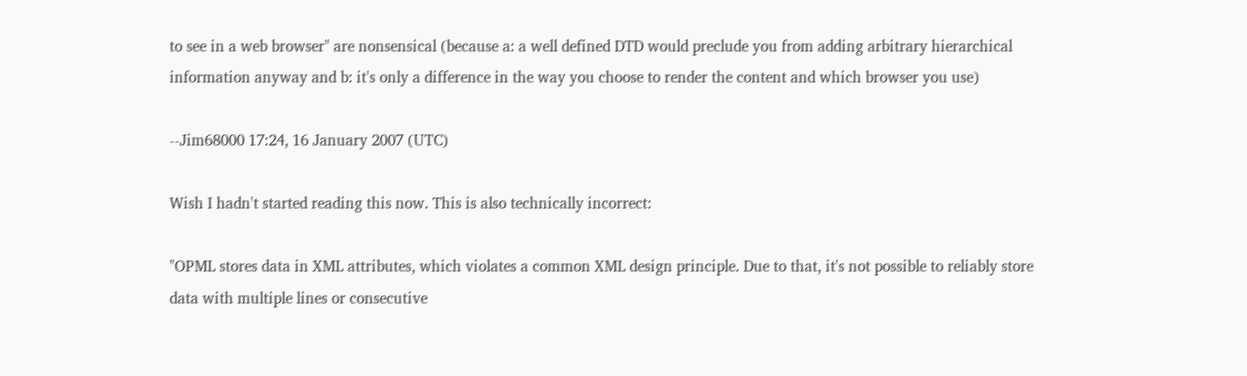to see in a web browser" are nonsensical (because a: a well defined DTD would preclude you from adding arbitrary hierarchical information anyway and b: it's only a difference in the way you choose to render the content and which browser you use)

--Jim68000 17:24, 16 January 2007 (UTC)

Wish I hadn't started reading this now. This is also technically incorrect:

"OPML stores data in XML attributes, which violates a common XML design principle. Due to that, it's not possible to reliably store data with multiple lines or consecutive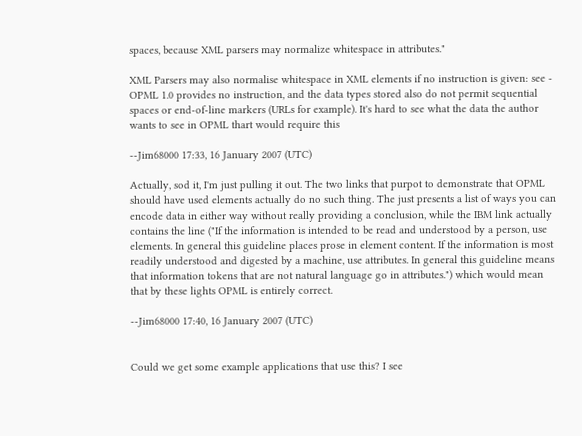spaces, because XML parsers may normalize whitespace in attributes."

XML Parsers may also normalise whitespace in XML elements if no instruction is given: see - OPML 1.0 provides no instruction, and the data types stored also do not permit sequential spaces or end-of-line markers (URLs for example). It's hard to see what the data the author wants to see in OPML thart would require this

--Jim68000 17:33, 16 January 2007 (UTC)

Actually, sod it, I'm just pulling it out. The two links that purpot to demonstrate that OPML should have used elements actually do no such thing. The just presents a list of ways you can encode data in either way without really providing a conclusion, while the IBM link actually contains the line ("If the information is intended to be read and understood by a person, use elements. In general this guideline places prose in element content. If the information is most readily understood and digested by a machine, use attributes. In general this guideline means that information tokens that are not natural language go in attributes.") which would mean that by these lights OPML is entirely correct.

--Jim68000 17:40, 16 January 2007 (UTC)


Could we get some example applications that use this? I see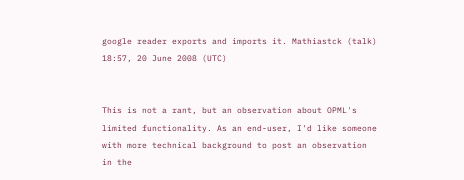google reader exports and imports it. Mathiastck (talk) 18:57, 20 June 2008 (UTC)


This is not a rant, but an observation about OPML's limited functionality. As an end-user, I'd like someone with more technical background to post an observation in the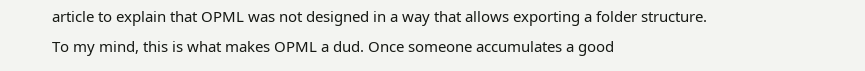article to explain that OPML was not designed in a way that allows exporting a folder structure. To my mind, this is what makes OPML a dud. Once someone accumulates a good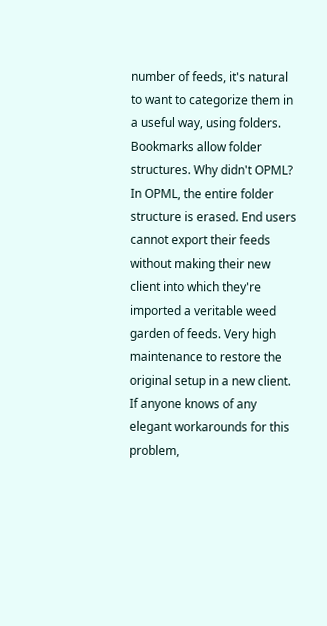number of feeds, it's natural to want to categorize them in a useful way, using folders. Bookmarks allow folder structures. Why didn't OPML? In OPML, the entire folder structure is erased. End users cannot export their feeds without making their new client into which they're imported a veritable weed garden of feeds. Very high maintenance to restore the original setup in a new client. If anyone knows of any elegant workarounds for this problem,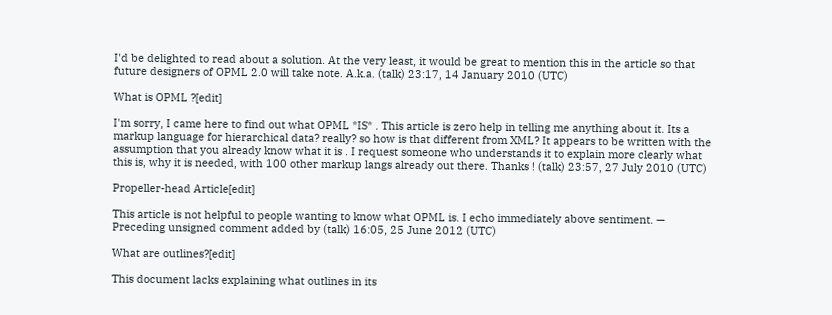I'd be delighted to read about a solution. At the very least, it would be great to mention this in the article so that future designers of OPML 2.0 will take note. A.k.a. (talk) 23:17, 14 January 2010 (UTC)

What is OPML ?[edit]

I'm sorry, I came here to find out what OPML *IS* . This article is zero help in telling me anything about it. Its a markup language for hierarchical data? really? so how is that different from XML? It appears to be written with the assumption that you already know what it is . I request someone who understands it to explain more clearly what this is, why it is needed, with 100 other markup langs already out there. Thanks ! (talk) 23:57, 27 July 2010 (UTC)

Propeller-head Article[edit]

This article is not helpful to people wanting to know what OPML is. I echo immediately above sentiment. — Preceding unsigned comment added by (talk) 16:05, 25 June 2012 (UTC)

What are outlines?[edit]

This document lacks explaining what outlines in its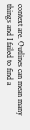context are. Outlines can mean many things and I failed to find a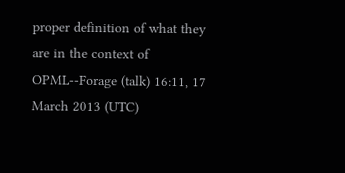proper definition of what they are in the context of OPML--Forage (talk) 16:11, 17 March 2013 (UTC)